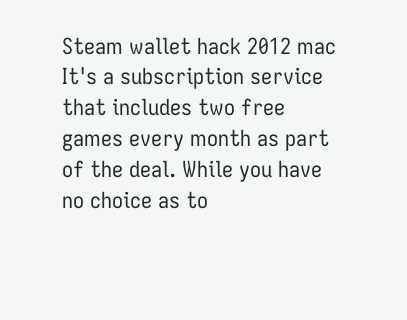Steam wallet hack 2012 mac It's a subscription service that includes two free games every month as part of the deal. While you have no choice as to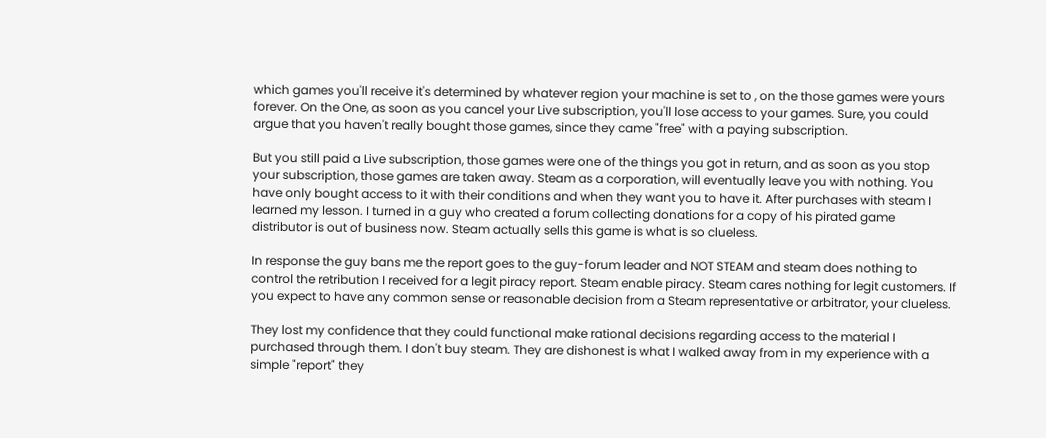which games you'll receive it's determined by whatever region your machine is set to , on the those games were yours forever. On the One, as soon as you cancel your Live subscription, you'll lose access to your games. Sure, you could argue that you haven't really bought those games, since they came "free" with a paying subscription.

But you still paid a Live subscription, those games were one of the things you got in return, and as soon as you stop your subscription, those games are taken away. Steam as a corporation, will eventually leave you with nothing. You have only bought access to it with their conditions and when they want you to have it. After purchases with steam I learned my lesson. I turned in a guy who created a forum collecting donations for a copy of his pirated game distributor is out of business now. Steam actually sells this game is what is so clueless.

In response the guy bans me the report goes to the guy-forum leader and NOT STEAM and steam does nothing to control the retribution I received for a legit piracy report. Steam enable piracy. Steam cares nothing for legit customers. If you expect to have any common sense or reasonable decision from a Steam representative or arbitrator, your clueless.

They lost my confidence that they could functional make rational decisions regarding access to the material I purchased through them. I don't buy steam. They are dishonest is what I walked away from in my experience with a simple "report" they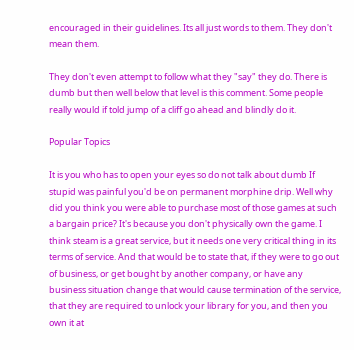encouraged in their guidelines. Its all just words to them. They don't mean them.

They don't even attempt to follow what they "say" they do. There is dumb but then well below that level is this comment. Some people really would if told jump of a cliff go ahead and blindly do it.

Popular Topics

It is you who has to open your eyes so do not talk about dumb If stupid was painful you'd be on permanent morphine drip. Well why did you think you were able to purchase most of those games at such a bargain price? It's because you don't physically own the game. I think steam is a great service, but it needs one very critical thing in its terms of service. And that would be to state that, if they were to go out of business, or get bought by another company, or have any business situation change that would cause termination of the service, that they are required to unlock your library for you, and then you own it at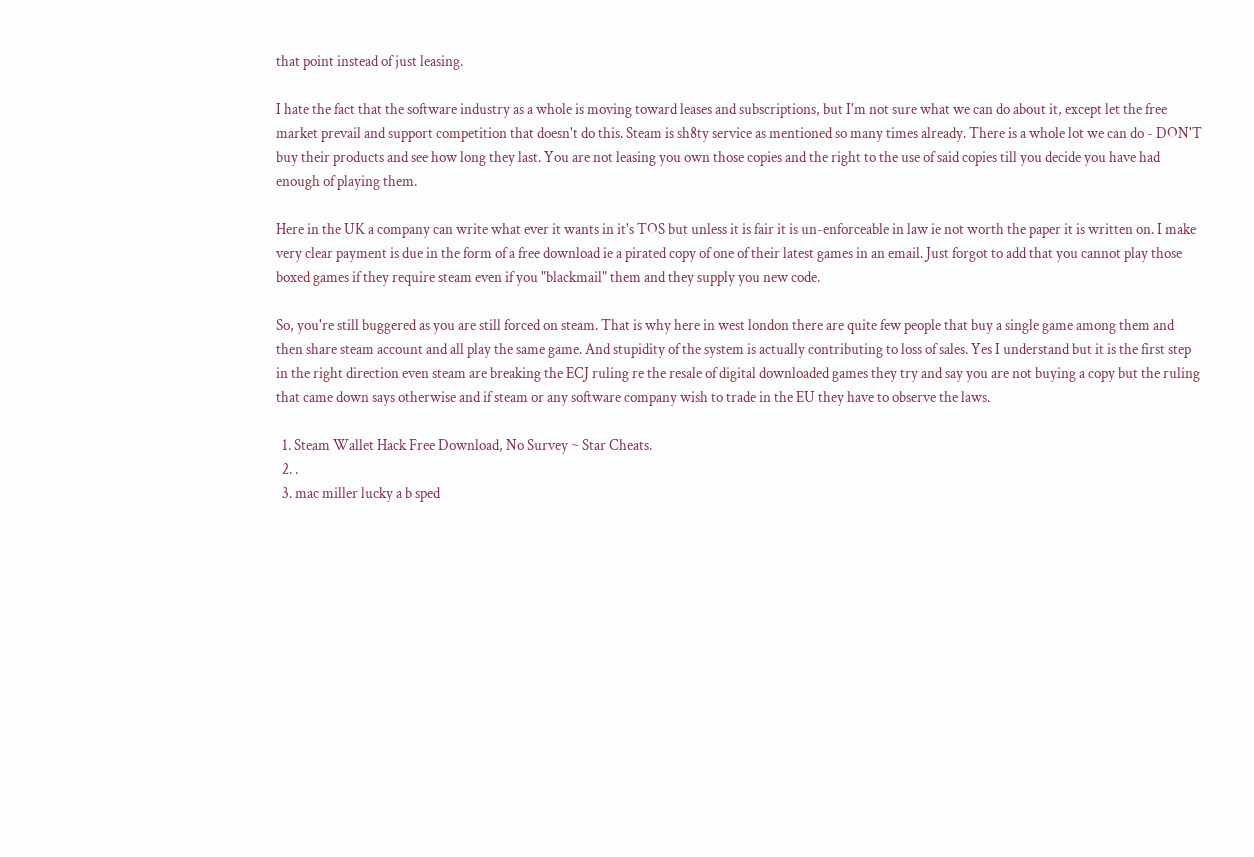that point instead of just leasing.

I hate the fact that the software industry as a whole is moving toward leases and subscriptions, but I'm not sure what we can do about it, except let the free market prevail and support competition that doesn't do this. Steam is sh8ty service as mentioned so many times already. There is a whole lot we can do - DON'T buy their products and see how long they last. You are not leasing you own those copies and the right to the use of said copies till you decide you have had enough of playing them.

Here in the UK a company can write what ever it wants in it's TOS but unless it is fair it is un-enforceable in law ie not worth the paper it is written on. I make very clear payment is due in the form of a free download ie a pirated copy of one of their latest games in an email. Just forgot to add that you cannot play those boxed games if they require steam even if you "blackmail" them and they supply you new code.

So, you're still buggered as you are still forced on steam. That is why here in west london there are quite few people that buy a single game among them and then share steam account and all play the same game. And stupidity of the system is actually contributing to loss of sales. Yes I understand but it is the first step in the right direction even steam are breaking the ECJ ruling re the resale of digital downloaded games they try and say you are not buying a copy but the ruling that came down says otherwise and if steam or any software company wish to trade in the EU they have to observe the laws.

  1. Steam Wallet Hack Free Download, No Survey ~ Star Cheats.
  2. .
  3. mac miller lucky a b sped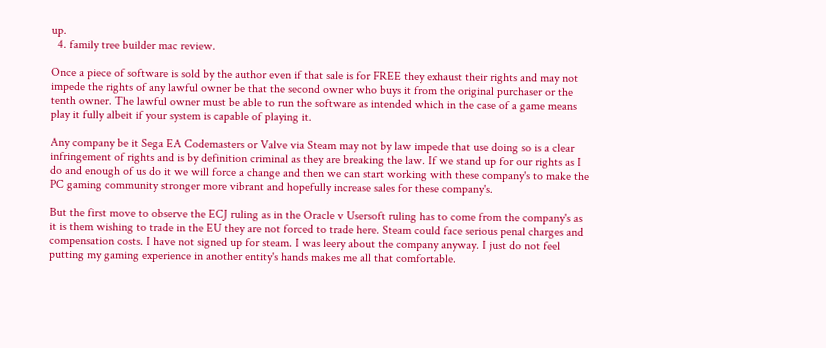up.
  4. family tree builder mac review.

Once a piece of software is sold by the author even if that sale is for FREE they exhaust their rights and may not impede the rights of any lawful owner be that the second owner who buys it from the original purchaser or the tenth owner. The lawful owner must be able to run the software as intended which in the case of a game means play it fully albeit if your system is capable of playing it.

Any company be it Sega EA Codemasters or Valve via Steam may not by law impede that use doing so is a clear infringement of rights and is by definition criminal as they are breaking the law. If we stand up for our rights as I do and enough of us do it we will force a change and then we can start working with these company's to make the PC gaming community stronger more vibrant and hopefully increase sales for these company's.

But the first move to observe the ECJ ruling as in the Oracle v Usersoft ruling has to come from the company's as it is them wishing to trade in the EU they are not forced to trade here. Steam could face serious penal charges and compensation costs. I have not signed up for steam. I was leery about the company anyway. I just do not feel putting my gaming experience in another entity's hands makes me all that comfortable.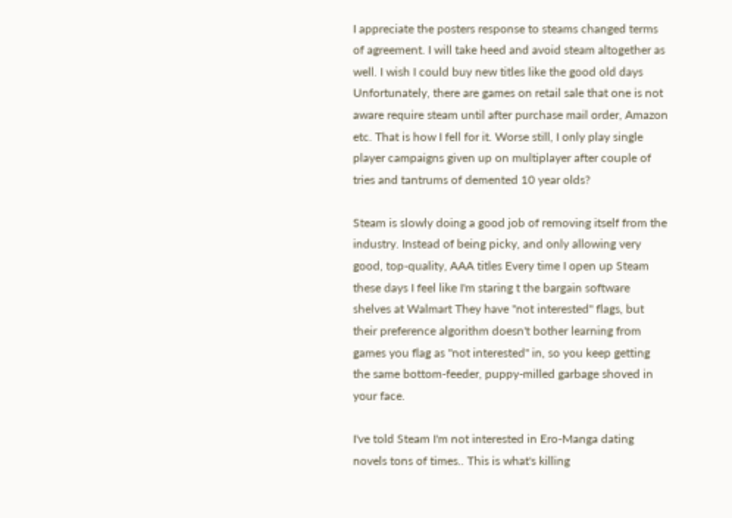I appreciate the posters response to steams changed terms of agreement. I will take heed and avoid steam altogether as well. I wish I could buy new titles like the good old days Unfortunately, there are games on retail sale that one is not aware require steam until after purchase mail order, Amazon etc. That is how I fell for it. Worse still, I only play single player campaigns given up on multiplayer after couple of tries and tantrums of demented 10 year olds?

Steam is slowly doing a good job of removing itself from the industry. Instead of being picky, and only allowing very good, top-quality, AAA titles Every time I open up Steam these days I feel like I'm staring t the bargain software shelves at Walmart They have "not interested" flags, but their preference algorithm doesn't bother learning from games you flag as "not interested" in, so you keep getting the same bottom-feeder, puppy-milled garbage shoved in your face.

I've told Steam I'm not interested in Ero-Manga dating novels tons of times.. This is what's killing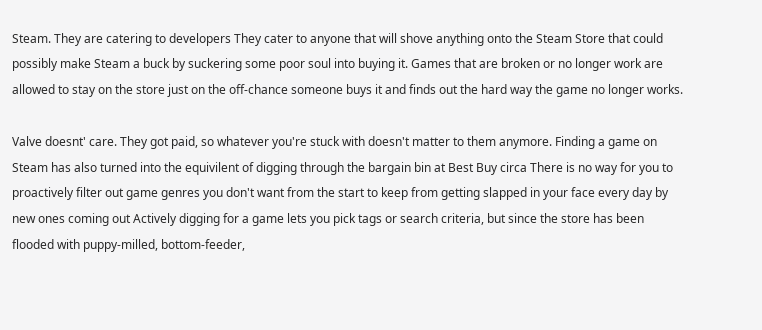Steam. They are catering to developers They cater to anyone that will shove anything onto the Steam Store that could possibly make Steam a buck by suckering some poor soul into buying it. Games that are broken or no longer work are allowed to stay on the store just on the off-chance someone buys it and finds out the hard way the game no longer works.

Valve doesnt' care. They got paid, so whatever you're stuck with doesn't matter to them anymore. Finding a game on Steam has also turned into the equivilent of digging through the bargain bin at Best Buy circa There is no way for you to proactively filter out game genres you don't want from the start to keep from getting slapped in your face every day by new ones coming out Actively digging for a game lets you pick tags or search criteria, but since the store has been flooded with puppy-milled, bottom-feeder,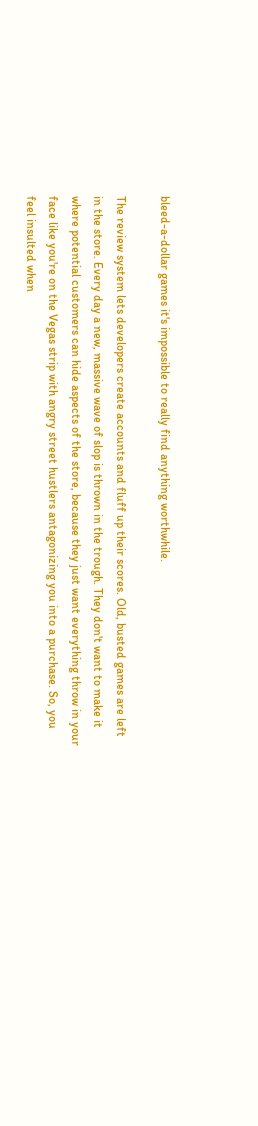bleed-a-dollar games it's impossible to really find anything worthwhile.

The review system lets developers create accounts and fluff up their scores. Old, busted games are left in the store. Every day a new, massive wave of slop is thrown in the trough. They don't want to make it where potential customers can hide aspects of the store, because they just want everything throw in your face like you're on the Vegas strip with angry street hustlers antagonizing you into a purchase. So, you feel insulted when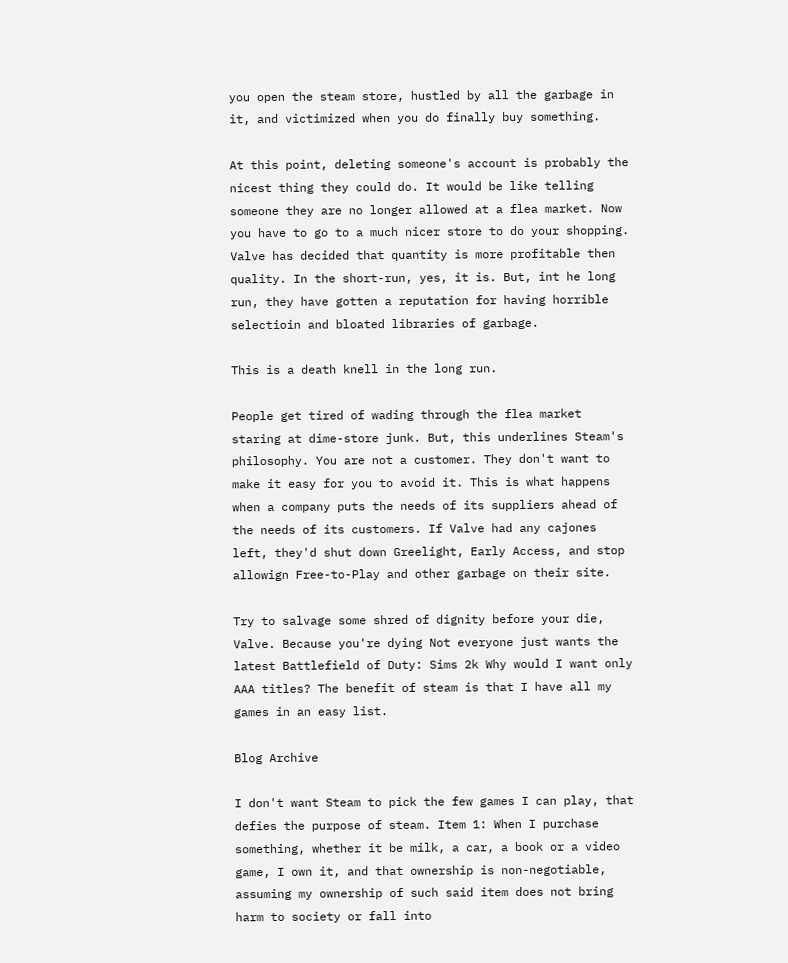you open the steam store, hustled by all the garbage in it, and victimized when you do finally buy something.

At this point, deleting someone's account is probably the nicest thing they could do. It would be like telling someone they are no longer allowed at a flea market. Now you have to go to a much nicer store to do your shopping. Valve has decided that quantity is more profitable then quality. In the short-run, yes, it is. But, int he long run, they have gotten a reputation for having horrible selectioin and bloated libraries of garbage.

This is a death knell in the long run.

People get tired of wading through the flea market staring at dime-store junk. But, this underlines Steam's philosophy. You are not a customer. They don't want to make it easy for you to avoid it. This is what happens when a company puts the needs of its suppliers ahead of the needs of its customers. If Valve had any cajones left, they'd shut down Greelight, Early Access, and stop allowign Free-to-Play and other garbage on their site.

Try to salvage some shred of dignity before your die, Valve. Because you're dying Not everyone just wants the latest Battlefield of Duty: Sims 2k Why would I want only AAA titles? The benefit of steam is that I have all my games in an easy list.

Blog Archive

I don't want Steam to pick the few games I can play, that defies the purpose of steam. Item 1: When I purchase something, whether it be milk, a car, a book or a video game, I own it, and that ownership is non-negotiable, assuming my ownership of such said item does not bring harm to society or fall into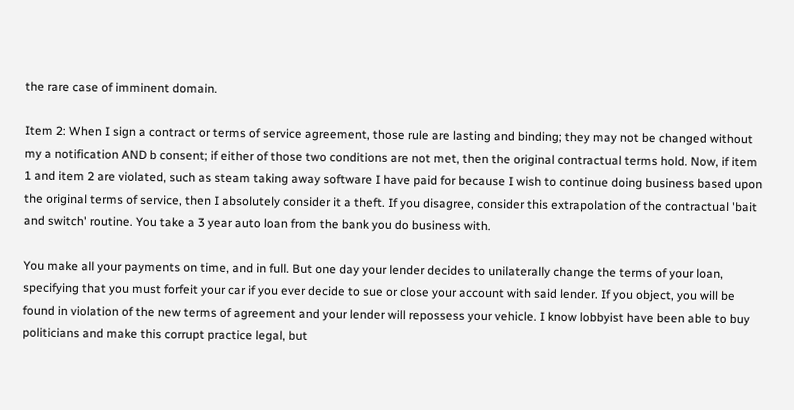the rare case of imminent domain.

Item 2: When I sign a contract or terms of service agreement, those rule are lasting and binding; they may not be changed without my a notification AND b consent; if either of those two conditions are not met, then the original contractual terms hold. Now, if item 1 and item 2 are violated, such as steam taking away software I have paid for because I wish to continue doing business based upon the original terms of service, then I absolutely consider it a theft. If you disagree, consider this extrapolation of the contractual 'bait and switch' routine. You take a 3 year auto loan from the bank you do business with.

You make all your payments on time, and in full. But one day your lender decides to unilaterally change the terms of your loan, specifying that you must forfeit your car if you ever decide to sue or close your account with said lender. If you object, you will be found in violation of the new terms of agreement and your lender will repossess your vehicle. I know lobbyist have been able to buy politicians and make this corrupt practice legal, but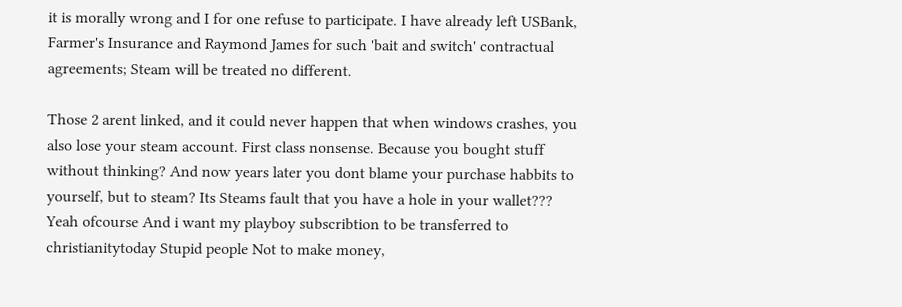it is morally wrong and I for one refuse to participate. I have already left USBank, Farmer's Insurance and Raymond James for such 'bait and switch' contractual agreements; Steam will be treated no different.

Those 2 arent linked, and it could never happen that when windows crashes, you also lose your steam account. First class nonsense. Because you bought stuff without thinking? And now years later you dont blame your purchase habbits to yourself, but to steam? Its Steams fault that you have a hole in your wallet??? Yeah ofcourse And i want my playboy subscribtion to be transferred to christianitytoday Stupid people Not to make money,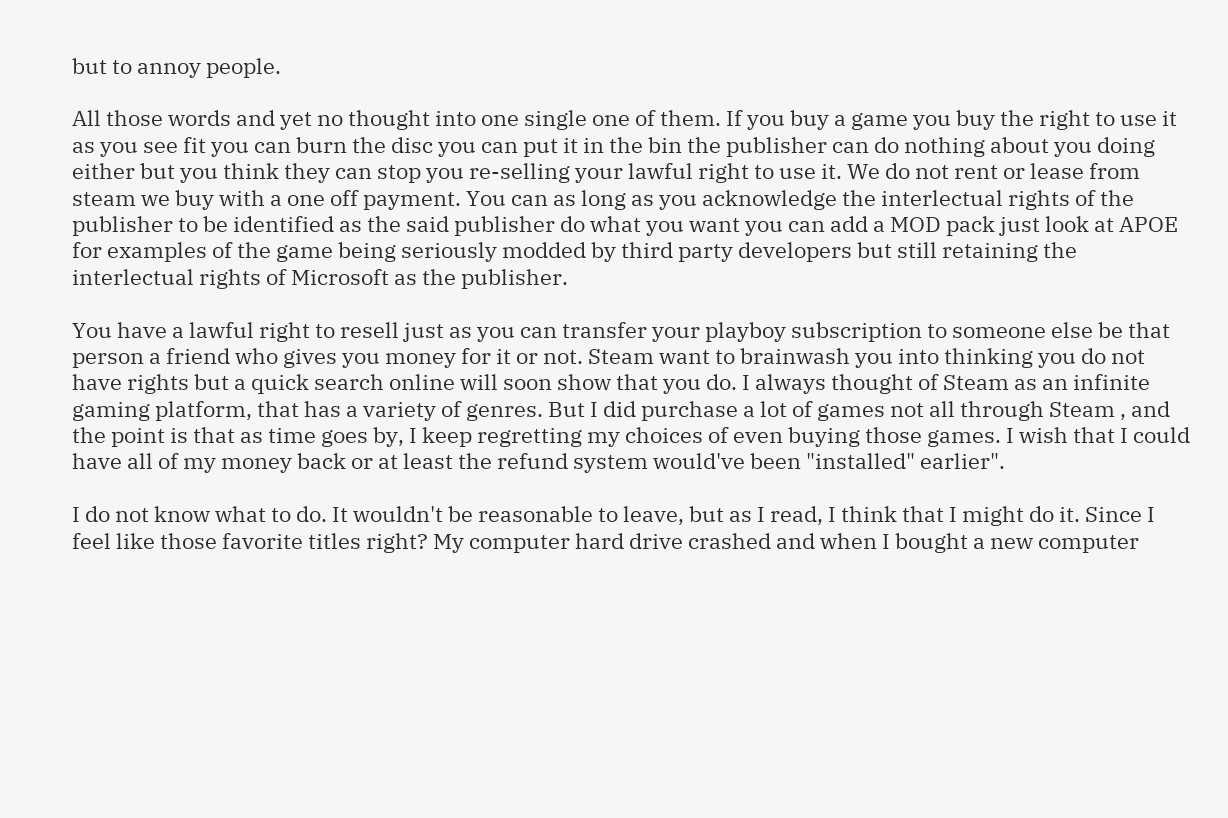but to annoy people.

All those words and yet no thought into one single one of them. If you buy a game you buy the right to use it as you see fit you can burn the disc you can put it in the bin the publisher can do nothing about you doing either but you think they can stop you re-selling your lawful right to use it. We do not rent or lease from steam we buy with a one off payment. You can as long as you acknowledge the interlectual rights of the publisher to be identified as the said publisher do what you want you can add a MOD pack just look at APOE for examples of the game being seriously modded by third party developers but still retaining the interlectual rights of Microsoft as the publisher.

You have a lawful right to resell just as you can transfer your playboy subscription to someone else be that person a friend who gives you money for it or not. Steam want to brainwash you into thinking you do not have rights but a quick search online will soon show that you do. I always thought of Steam as an infinite gaming platform, that has a variety of genres. But I did purchase a lot of games not all through Steam , and the point is that as time goes by, I keep regretting my choices of even buying those games. I wish that I could have all of my money back or at least the refund system would've been "installed" earlier".

I do not know what to do. It wouldn't be reasonable to leave, but as I read, I think that I might do it. Since I feel like those favorite titles right? My computer hard drive crashed and when I bought a new computer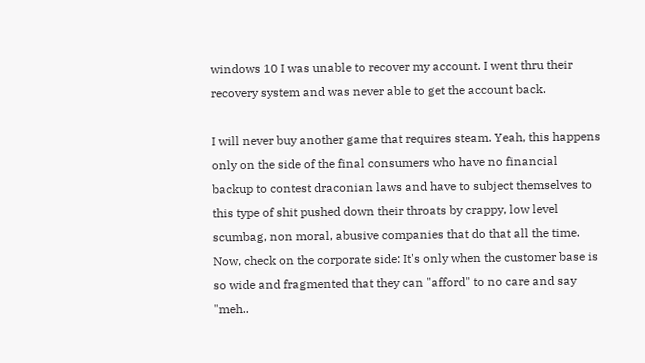windows 10 I was unable to recover my account. I went thru their recovery system and was never able to get the account back.

I will never buy another game that requires steam. Yeah, this happens only on the side of the final consumers who have no financial backup to contest draconian laws and have to subject themselves to this type of shit pushed down their throats by crappy, low level scumbag, non moral, abusive companies that do that all the time. Now, check on the corporate side: It's only when the customer base is so wide and fragmented that they can "afford" to no care and say "meh..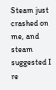Steam just crashed on me, and steam suggested I re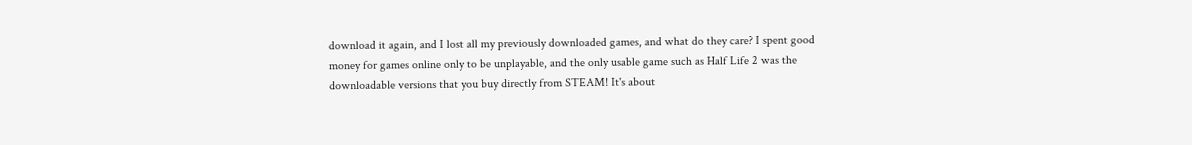download it again, and I lost all my previously downloaded games, and what do they care? I spent good money for games online only to be unplayable, and the only usable game such as Half Life 2 was the downloadable versions that you buy directly from STEAM! It's about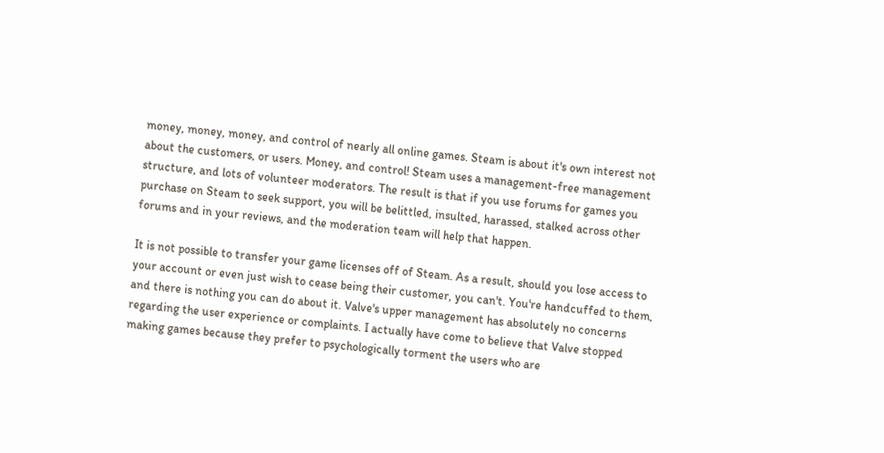money, money, money, and control of nearly all online games. Steam is about it's own interest not about the customers, or users. Money, and control! Steam uses a management-free management structure, and lots of volunteer moderators. The result is that if you use forums for games you purchase on Steam to seek support, you will be belittled, insulted, harassed, stalked across other forums and in your reviews, and the moderation team will help that happen.

It is not possible to transfer your game licenses off of Steam. As a result, should you lose access to your account or even just wish to cease being their customer, you can't. You're handcuffed to them, and there is nothing you can do about it. Valve's upper management has absolutely no concerns regarding the user experience or complaints. I actually have come to believe that Valve stopped making games because they prefer to psychologically torment the users who are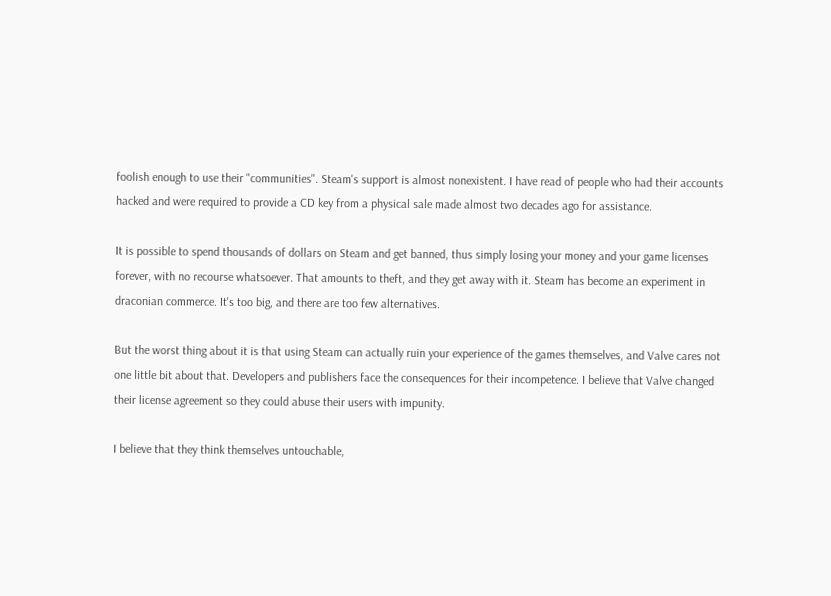foolish enough to use their "communities". Steam's support is almost nonexistent. I have read of people who had their accounts hacked and were required to provide a CD key from a physical sale made almost two decades ago for assistance.

It is possible to spend thousands of dollars on Steam and get banned, thus simply losing your money and your game licenses forever, with no recourse whatsoever. That amounts to theft, and they get away with it. Steam has become an experiment in draconian commerce. It's too big, and there are too few alternatives.

But the worst thing about it is that using Steam can actually ruin your experience of the games themselves, and Valve cares not one little bit about that. Developers and publishers face the consequences for their incompetence. I believe that Valve changed their license agreement so they could abuse their users with impunity.

I believe that they think themselves untouchable,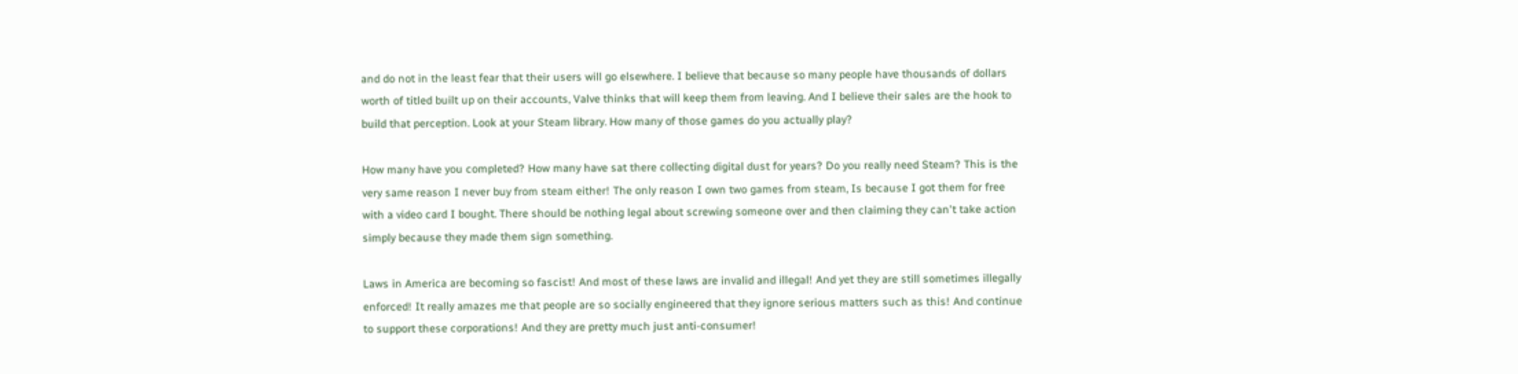and do not in the least fear that their users will go elsewhere. I believe that because so many people have thousands of dollars worth of titled built up on their accounts, Valve thinks that will keep them from leaving. And I believe their sales are the hook to build that perception. Look at your Steam library. How many of those games do you actually play?

How many have you completed? How many have sat there collecting digital dust for years? Do you really need Steam? This is the very same reason I never buy from steam either! The only reason I own two games from steam, Is because I got them for free with a video card I bought. There should be nothing legal about screwing someone over and then claiming they can't take action simply because they made them sign something.

Laws in America are becoming so fascist! And most of these laws are invalid and illegal! And yet they are still sometimes illegally enforced! It really amazes me that people are so socially engineered that they ignore serious matters such as this! And continue to support these corporations! And they are pretty much just anti-consumer!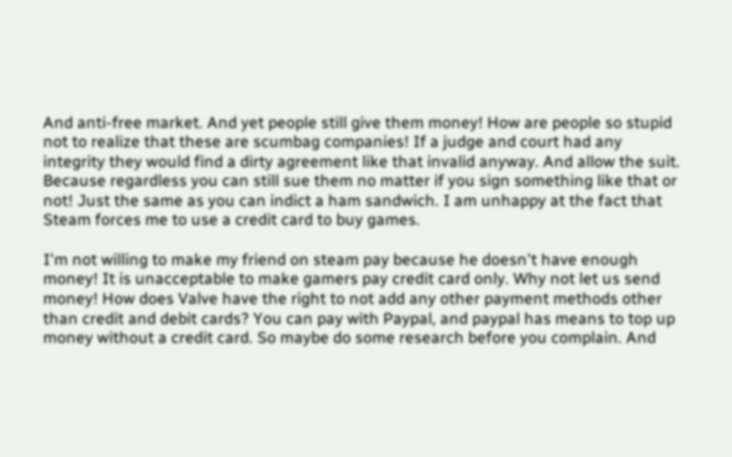And anti-free market. And yet people still give them money! How are people so stupid not to realize that these are scumbag companies! If a judge and court had any integrity they would find a dirty agreement like that invalid anyway. And allow the suit. Because regardless you can still sue them no matter if you sign something like that or not! Just the same as you can indict a ham sandwich. I am unhappy at the fact that Steam forces me to use a credit card to buy games.

I'm not willing to make my friend on steam pay because he doesn't have enough money! It is unacceptable to make gamers pay credit card only. Why not let us send money! How does Valve have the right to not add any other payment methods other than credit and debit cards? You can pay with Paypal, and paypal has means to top up money without a credit card. So maybe do some research before you complain. And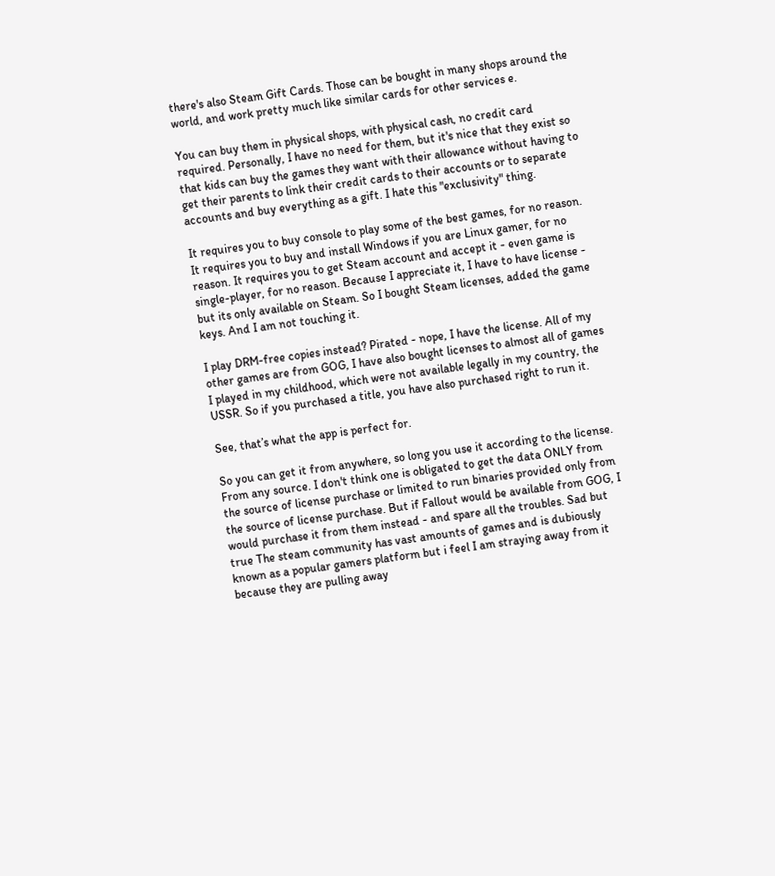there's also Steam Gift Cards. Those can be bought in many shops around the world, and work pretty much like similar cards for other services e.

You can buy them in physical shops, with physical cash, no credit card required. Personally, I have no need for them, but it's nice that they exist so that kids can buy the games they want with their allowance without having to get their parents to link their credit cards to their accounts or to separate accounts and buy everything as a gift. I hate this "exclusivity" thing.

It requires you to buy console to play some of the best games, for no reason. It requires you to buy and install Windows if you are Linux gamer, for no reason. It requires you to get Steam account and accept it - even game is single-player, for no reason. Because I appreciate it, I have to have license - but its only available on Steam. So I bought Steam licenses, added the game keys. And I am not touching it.

I play DRM-free copies instead? Pirated - nope, I have the license. All of my other games are from GOG, I have also bought licenses to almost all of games I played in my childhood, which were not available legally in my country, the USSR. So if you purchased a title, you have also purchased right to run it.

See, that’s what the app is perfect for.

So you can get it from anywhere, so long you use it according to the license. From any source. I don't think one is obligated to get the data ONLY from the source of license purchase or limited to run binaries provided only from the source of license purchase. But if Fallout would be available from GOG, I would purchase it from them instead - and spare all the troubles. Sad but true The steam community has vast amounts of games and is dubiously known as a popular gamers platform but i feel I am straying away from it because they are pulling away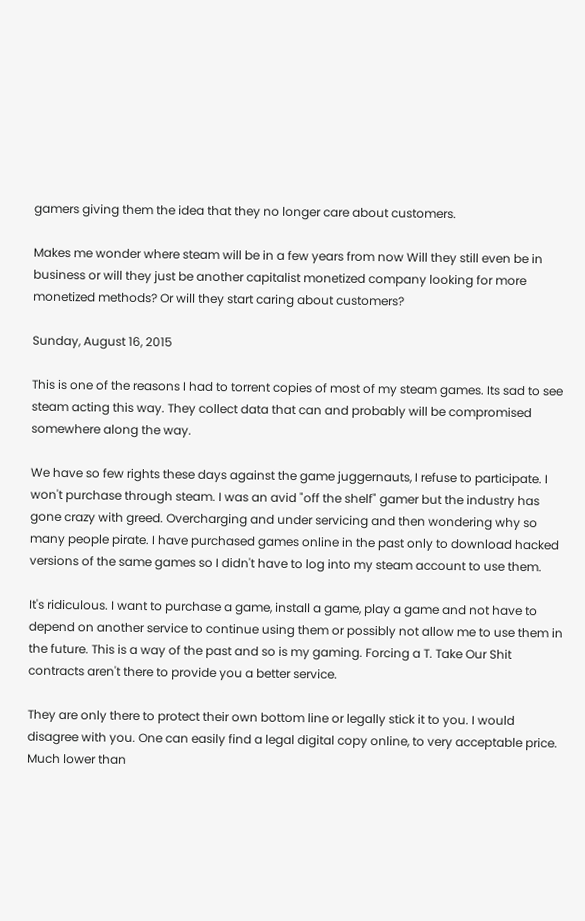gamers giving them the idea that they no longer care about customers.

Makes me wonder where steam will be in a few years from now Will they still even be in business or will they just be another capitalist monetized company looking for more monetized methods? Or will they start caring about customers?

Sunday, August 16, 2015

This is one of the reasons I had to torrent copies of most of my steam games. Its sad to see steam acting this way. They collect data that can and probably will be compromised somewhere along the way.

We have so few rights these days against the game juggernauts, I refuse to participate. I won't purchase through steam. I was an avid "off the shelf" gamer but the industry has gone crazy with greed. Overcharging and under servicing and then wondering why so many people pirate. I have purchased games online in the past only to download hacked versions of the same games so I didn't have to log into my steam account to use them.

It's ridiculous. I want to purchase a game, install a game, play a game and not have to depend on another service to continue using them or possibly not allow me to use them in the future. This is a way of the past and so is my gaming. Forcing a T. Take Our Shit contracts aren't there to provide you a better service.

They are only there to protect their own bottom line or legally stick it to you. I would disagree with you. One can easily find a legal digital copy online, to very acceptable price. Much lower than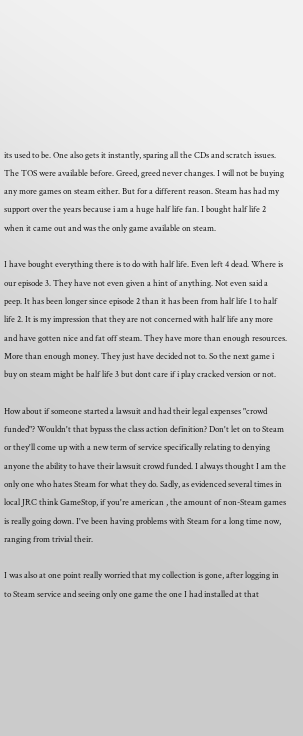its used to be. One also gets it instantly, sparing all the CDs and scratch issues. The TOS were available before. Greed, greed never changes. I will not be buying any more games on steam either. But for a different reason. Steam has had my support over the years because i am a huge half life fan. I bought half life 2 when it came out and was the only game available on steam.

I have bought everything there is to do with half life. Even left 4 dead. Where is our episode 3. They have not even given a hint of anything. Not even said a peep. It has been longer since episode 2 than it has been from half life 1 to half life 2. It is my impression that they are not concerned with half life any more and have gotten nice and fat off steam. They have more than enough resources. More than enough money. They just have decided not to. So the next game i buy on steam might be half life 3 but dont care if i play cracked version or not.

How about if someone started a lawsuit and had their legal expenses "crowd funded"? Wouldn't that bypass the class action definition? Don't let on to Steam or they'll come up with a new term of service specifically relating to denying anyone the ability to have their lawsuit crowd funded. I always thought I am the only one who hates Steam for what they do. Sadly, as evidenced several times in local JRC think GameStop, if you're american , the amount of non-Steam games is really going down. I've been having problems with Steam for a long time now, ranging from trivial their.

I was also at one point really worried that my collection is gone, after logging in to Steam service and seeing only one game the one I had installed at that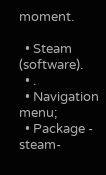moment.

  • Steam (software).
  • .
  • Navigation menu;
  • Package - steam-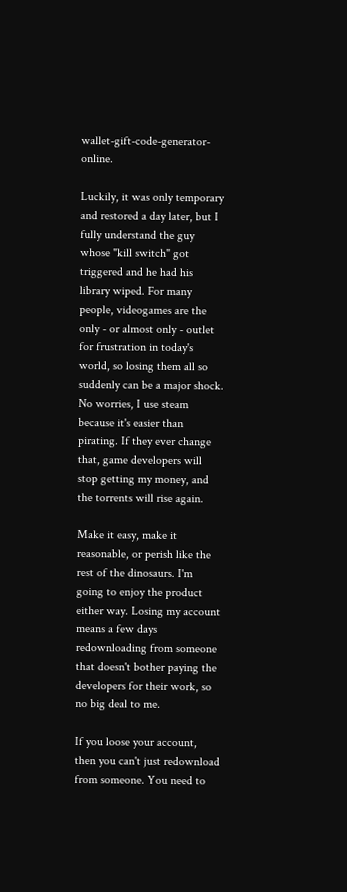wallet-gift-code-generator-online.

Luckily, it was only temporary and restored a day later, but I fully understand the guy whose "kill switch" got triggered and he had his library wiped. For many people, videogames are the only - or almost only - outlet for frustration in today's world, so losing them all so suddenly can be a major shock. No worries, I use steam because it's easier than pirating. If they ever change that, game developers will stop getting my money, and the torrents will rise again.

Make it easy, make it reasonable, or perish like the rest of the dinosaurs. I'm going to enjoy the product either way. Losing my account means a few days redownloading from someone that doesn't bother paying the developers for their work, so no big deal to me.

If you loose your account, then you can't just redownload from someone. You need to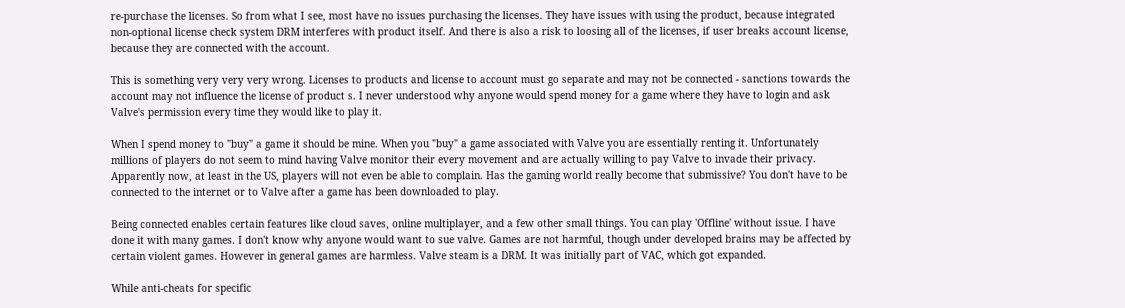re-purchase the licenses. So from what I see, most have no issues purchasing the licenses. They have issues with using the product, because integrated non-optional license check system DRM interferes with product itself. And there is also a risk to loosing all of the licenses, if user breaks account license, because they are connected with the account.

This is something very very very wrong. Licenses to products and license to account must go separate and may not be connected - sanctions towards the account may not influence the license of product s. I never understood why anyone would spend money for a game where they have to login and ask Valve's permission every time they would like to play it.

When I spend money to "buy" a game it should be mine. When you "buy" a game associated with Valve you are essentially renting it. Unfortunately millions of players do not seem to mind having Valve monitor their every movement and are actually willing to pay Valve to invade their privacy. Apparently now, at least in the US, players will not even be able to complain. Has the gaming world really become that submissive? You don't have to be connected to the internet or to Valve after a game has been downloaded to play.

Being connected enables certain features like cloud saves, online multiplayer, and a few other small things. You can play 'Offline' without issue. I have done it with many games. I don't know why anyone would want to sue valve. Games are not harmful, though under developed brains may be affected by certain violent games. However in general games are harmless. Valve steam is a DRM. It was initially part of VAC, which got expanded.

While anti-cheats for specific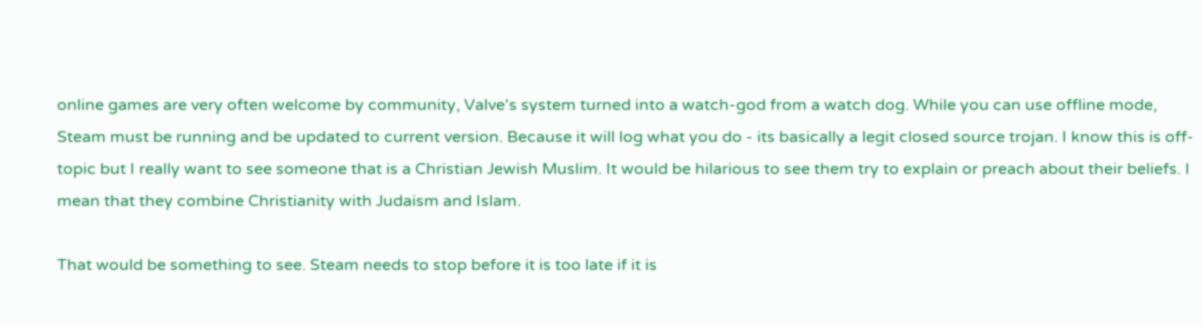online games are very often welcome by community, Valve's system turned into a watch-god from a watch dog. While you can use offline mode, Steam must be running and be updated to current version. Because it will log what you do - its basically a legit closed source trojan. I know this is off-topic but I really want to see someone that is a Christian Jewish Muslim. It would be hilarious to see them try to explain or preach about their beliefs. I mean that they combine Christianity with Judaism and Islam.

That would be something to see. Steam needs to stop before it is too late if it is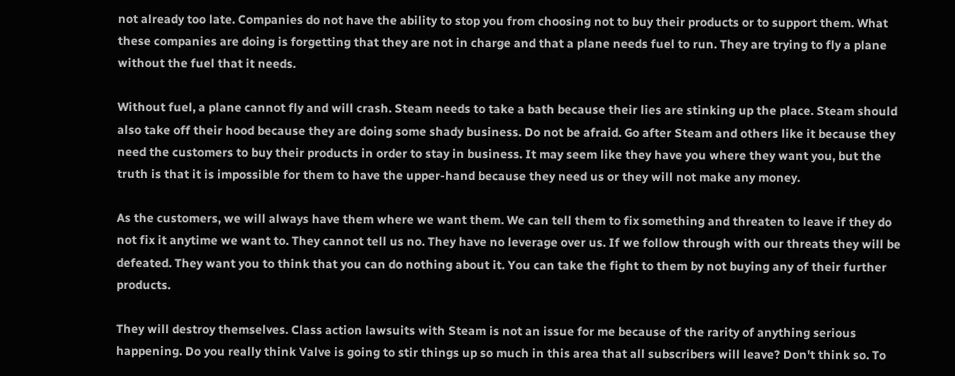not already too late. Companies do not have the ability to stop you from choosing not to buy their products or to support them. What these companies are doing is forgetting that they are not in charge and that a plane needs fuel to run. They are trying to fly a plane without the fuel that it needs.

Without fuel, a plane cannot fly and will crash. Steam needs to take a bath because their lies are stinking up the place. Steam should also take off their hood because they are doing some shady business. Do not be afraid. Go after Steam and others like it because they need the customers to buy their products in order to stay in business. It may seem like they have you where they want you, but the truth is that it is impossible for them to have the upper-hand because they need us or they will not make any money.

As the customers, we will always have them where we want them. We can tell them to fix something and threaten to leave if they do not fix it anytime we want to. They cannot tell us no. They have no leverage over us. If we follow through with our threats they will be defeated. They want you to think that you can do nothing about it. You can take the fight to them by not buying any of their further products.

They will destroy themselves. Class action lawsuits with Steam is not an issue for me because of the rarity of anything serious happening. Do you really think Valve is going to stir things up so much in this area that all subscribers will leave? Don't think so. To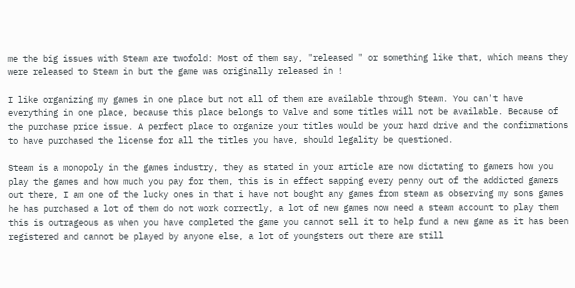me the big issues with Steam are twofold: Most of them say, "released " or something like that, which means they were released to Steam in but the game was originally released in !

I like organizing my games in one place but not all of them are available through Steam. You can't have everything in one place, because this place belongs to Valve and some titles will not be available. Because of the purchase price issue. A perfect place to organize your titles would be your hard drive and the confirmations to have purchased the license for all the titles you have, should legality be questioned.

Steam is a monopoly in the games industry, they as stated in your article are now dictating to gamers how you play the games and how much you pay for them, this is in effect sapping every penny out of the addicted gamers out there, I am one of the lucky ones in that i have not bought any games from steam as observing my sons games he has purchased a lot of them do not work correctly, a lot of new games now need a steam account to play them this is outrageous as when you have completed the game you cannot sell it to help fund a new game as it has been registered and cannot be played by anyone else, a lot of youngsters out there are still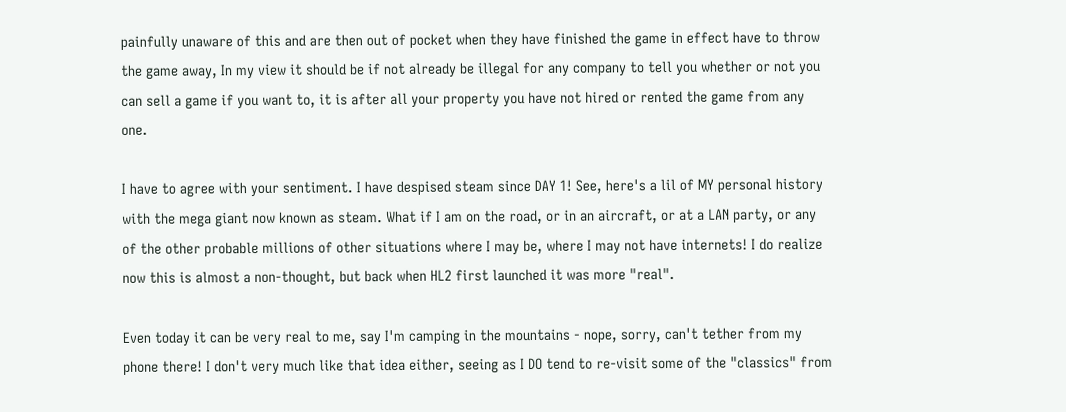painfully unaware of this and are then out of pocket when they have finished the game in effect have to throw the game away, In my view it should be if not already be illegal for any company to tell you whether or not you can sell a game if you want to, it is after all your property you have not hired or rented the game from any one.

I have to agree with your sentiment. I have despised steam since DAY 1! See, here's a lil of MY personal history with the mega giant now known as steam. What if I am on the road, or in an aircraft, or at a LAN party, or any of the other probable millions of other situations where I may be, where I may not have internets! I do realize now this is almost a non-thought, but back when HL2 first launched it was more "real".

Even today it can be very real to me, say I'm camping in the mountains - nope, sorry, can't tether from my phone there! I don't very much like that idea either, seeing as I DO tend to re-visit some of the "classics" from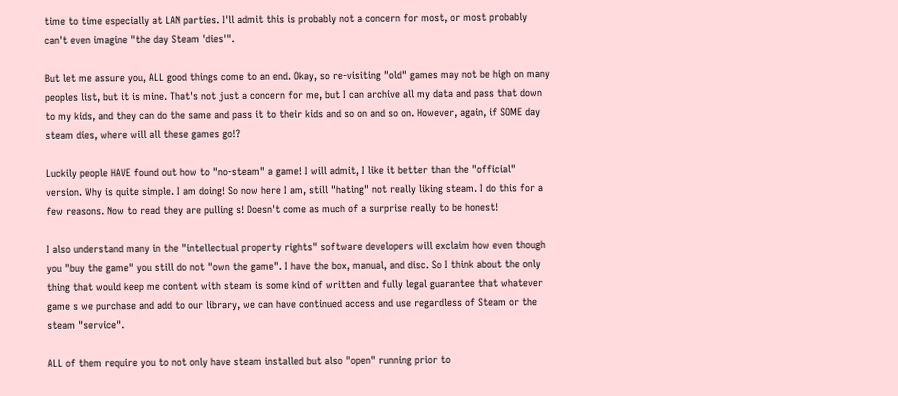time to time especially at LAN parties. I'll admit this is probably not a concern for most, or most probably can't even imagine "the day Steam 'dies'".

But let me assure you, ALL good things come to an end. Okay, so re-visiting "old" games may not be high on many peoples list, but it is mine. That's not just a concern for me, but I can archive all my data and pass that down to my kids, and they can do the same and pass it to their kids and so on and so on. However, again, if SOME day steam dies, where will all these games go!?

Luckily people HAVE found out how to "no-steam" a game! I will admit, I like it better than the "official" version. Why is quite simple. I am doing! So now here I am, still "hating" not really liking steam. I do this for a few reasons. Now to read they are pulling s! Doesn't come as much of a surprise really to be honest!

I also understand many in the "intellectual property rights" software developers will exclaim how even though you "buy the game" you still do not "own the game". I have the box, manual, and disc. So I think about the only thing that would keep me content with steam is some kind of written and fully legal guarantee that whatever game s we purchase and add to our library, we can have continued access and use regardless of Steam or the steam "service".

ALL of them require you to not only have steam installed but also "open" running prior to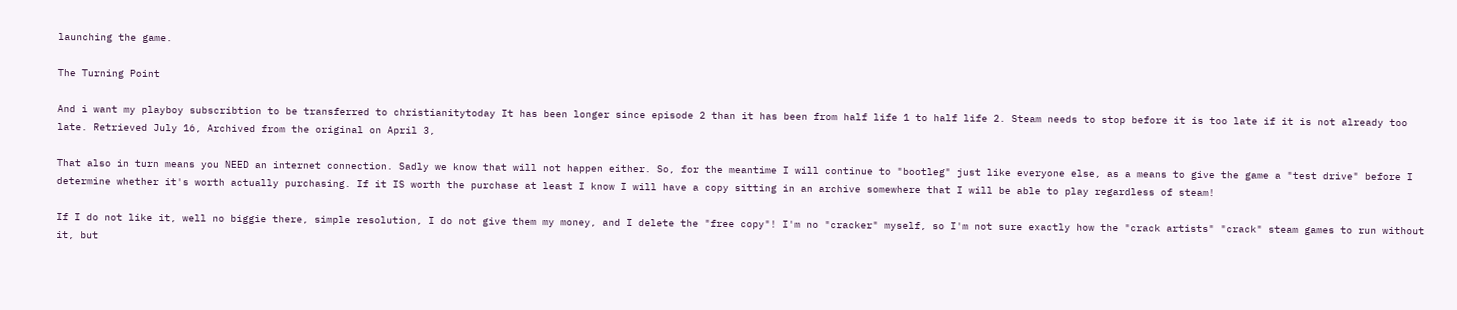launching the game.

The Turning Point

And i want my playboy subscribtion to be transferred to christianitytoday It has been longer since episode 2 than it has been from half life 1 to half life 2. Steam needs to stop before it is too late if it is not already too late. Retrieved July 16, Archived from the original on April 3,

That also in turn means you NEED an internet connection. Sadly we know that will not happen either. So, for the meantime I will continue to "bootleg" just like everyone else, as a means to give the game a "test drive" before I determine whether it's worth actually purchasing. If it IS worth the purchase at least I know I will have a copy sitting in an archive somewhere that I will be able to play regardless of steam!

If I do not like it, well no biggie there, simple resolution, I do not give them my money, and I delete the "free copy"! I'm no "cracker" myself, so I'm not sure exactly how the "crack artists" "crack" steam games to run without it, but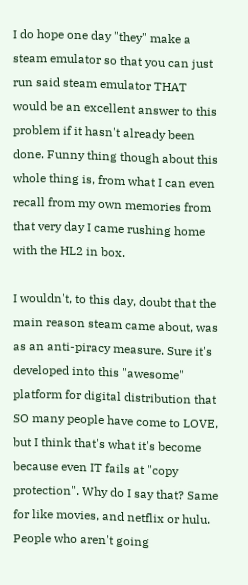I do hope one day "they" make a steam emulator so that you can just run said steam emulator THAT would be an excellent answer to this problem if it hasn't already been done. Funny thing though about this whole thing is, from what I can even recall from my own memories from that very day I came rushing home with the HL2 in box.

I wouldn't, to this day, doubt that the main reason steam came about, was as an anti-piracy measure. Sure it's developed into this "awesome" platform for digital distribution that SO many people have come to LOVE, but I think that's what it's become because even IT fails at "copy protection". Why do I say that? Same for like movies, and netflix or hulu. People who aren't going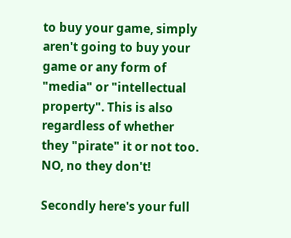to buy your game, simply aren't going to buy your game or any form of "media" or "intellectual property". This is also regardless of whether they "pirate" it or not too. NO, no they don't!

Secondly here's your full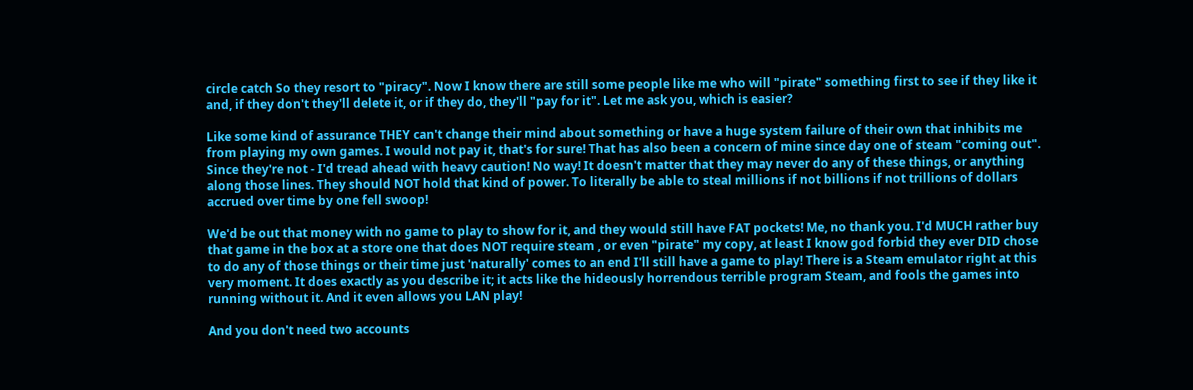circle catch So they resort to "piracy". Now I know there are still some people like me who will "pirate" something first to see if they like it and, if they don't they'll delete it, or if they do, they'll "pay for it". Let me ask you, which is easier?

Like some kind of assurance THEY can't change their mind about something or have a huge system failure of their own that inhibits me from playing my own games. I would not pay it, that's for sure! That has also been a concern of mine since day one of steam "coming out". Since they're not - I'd tread ahead with heavy caution! No way! It doesn't matter that they may never do any of these things, or anything along those lines. They should NOT hold that kind of power. To literally be able to steal millions if not billions if not trillions of dollars accrued over time by one fell swoop!

We'd be out that money with no game to play to show for it, and they would still have FAT pockets! Me, no thank you. I'd MUCH rather buy that game in the box at a store one that does NOT require steam , or even "pirate" my copy, at least I know god forbid they ever DID chose to do any of those things or their time just 'naturally' comes to an end I'll still have a game to play! There is a Steam emulator right at this very moment. It does exactly as you describe it; it acts like the hideously horrendous terrible program Steam, and fools the games into running without it. And it even allows you LAN play!

And you don't need two accounts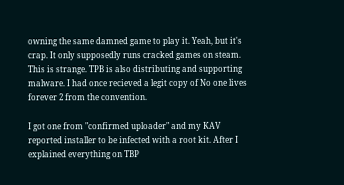owning the same damned game to play it. Yeah, but it's crap. It only supposedly runs cracked games on steam. This is strange. TPB is also distributing and supporting malware. I had once recieved a legit copy of No one lives forever 2 from the convention.

I got one from "confirmed uploader" and my KAV reported installer to be infected with a root kit. After I explained everything on TBP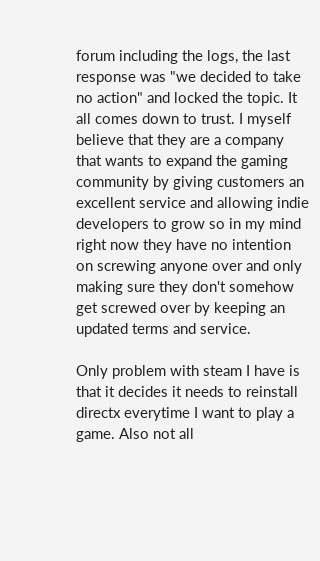forum including the logs, the last response was "we decided to take no action" and locked the topic. It all comes down to trust. I myself believe that they are a company that wants to expand the gaming community by giving customers an excellent service and allowing indie developers to grow so in my mind right now they have no intention on screwing anyone over and only making sure they don't somehow get screwed over by keeping an updated terms and service.

Only problem with steam I have is that it decides it needs to reinstall directx everytime I want to play a game. Also not all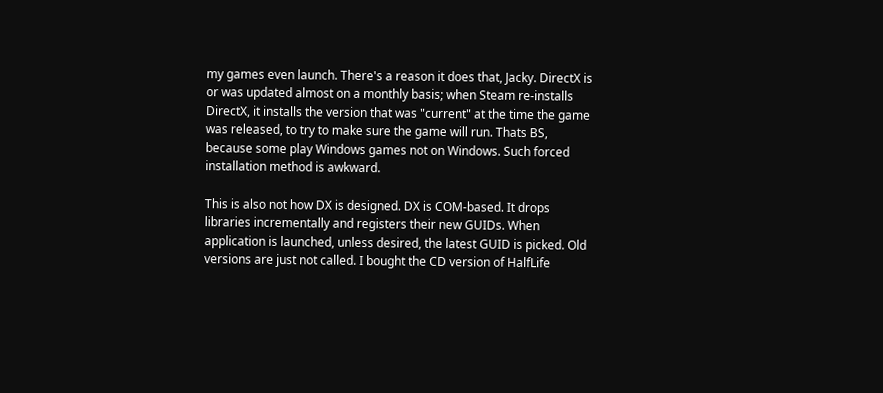my games even launch. There's a reason it does that, Jacky. DirectX is or was updated almost on a monthly basis; when Steam re-installs DirectX, it installs the version that was "current" at the time the game was released, to try to make sure the game will run. Thats BS, because some play Windows games not on Windows. Such forced installation method is awkward.

This is also not how DX is designed. DX is COM-based. It drops libraries incrementally and registers their new GUIDs. When application is launched, unless desired, the latest GUID is picked. Old versions are just not called. I bought the CD version of HalfLife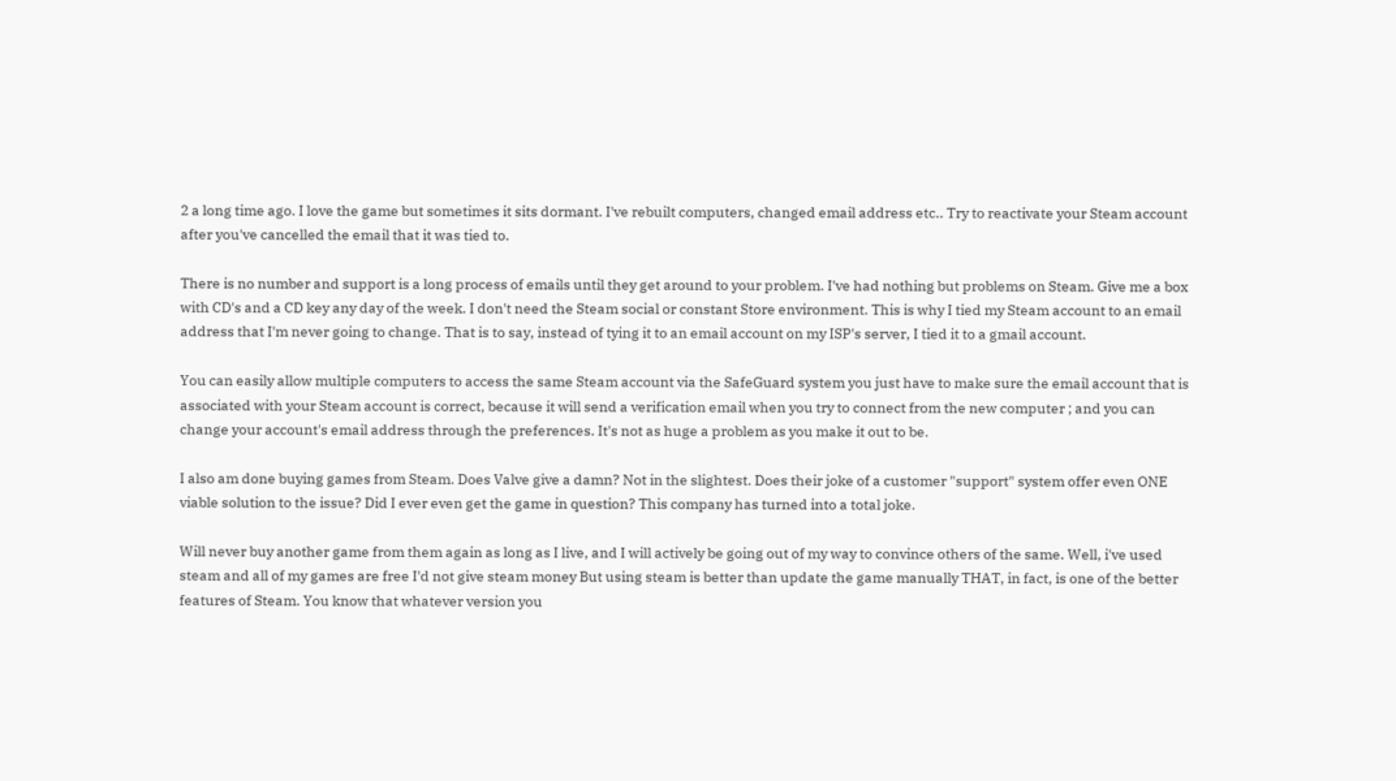2 a long time ago. I love the game but sometimes it sits dormant. I've rebuilt computers, changed email address etc.. Try to reactivate your Steam account after you've cancelled the email that it was tied to.

There is no number and support is a long process of emails until they get around to your problem. I've had nothing but problems on Steam. Give me a box with CD's and a CD key any day of the week. I don't need the Steam social or constant Store environment. This is why I tied my Steam account to an email address that I'm never going to change. That is to say, instead of tying it to an email account on my ISP's server, I tied it to a gmail account.

You can easily allow multiple computers to access the same Steam account via the SafeGuard system you just have to make sure the email account that is associated with your Steam account is correct, because it will send a verification email when you try to connect from the new computer ; and you can change your account's email address through the preferences. It's not as huge a problem as you make it out to be.

I also am done buying games from Steam. Does Valve give a damn? Not in the slightest. Does their joke of a customer "support" system offer even ONE viable solution to the issue? Did I ever even get the game in question? This company has turned into a total joke.

Will never buy another game from them again as long as I live, and I will actively be going out of my way to convince others of the same. Well, i've used steam and all of my games are free I'd not give steam money But using steam is better than update the game manually THAT, in fact, is one of the better features of Steam. You know that whatever version you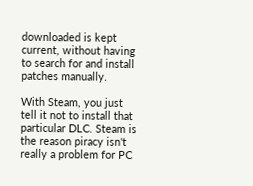downloaded is kept current, without having to search for and install patches manually.

With Steam, you just tell it not to install that particular DLC. Steam is the reason piracy isn't really a problem for PC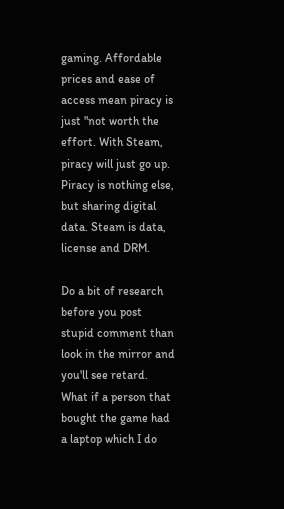gaming. Affordable prices and ease of access mean piracy is just "not worth the effort. With Steam, piracy will just go up. Piracy is nothing else, but sharing digital data. Steam is data, license and DRM.

Do a bit of research before you post stupid comment than look in the mirror and you'll see retard. What if a person that bought the game had a laptop which I do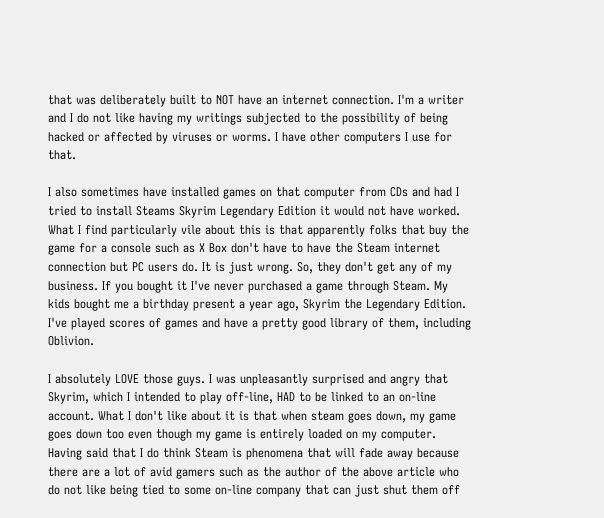that was deliberately built to NOT have an internet connection. I'm a writer and I do not like having my writings subjected to the possibility of being hacked or affected by viruses or worms. I have other computers I use for that.

I also sometimes have installed games on that computer from CDs and had I tried to install Steams Skyrim Legendary Edition it would not have worked. What I find particularly vile about this is that apparently folks that buy the game for a console such as X Box don't have to have the Steam internet connection but PC users do. It is just wrong. So, they don't get any of my business. If you bought it I've never purchased a game through Steam. My kids bought me a birthday present a year ago, Skyrim the Legendary Edition. I've played scores of games and have a pretty good library of them, including Oblivion.

I absolutely LOVE those guys. I was unpleasantly surprised and angry that Skyrim, which I intended to play off-line, HAD to be linked to an on-line account. What I don't like about it is that when steam goes down, my game goes down too even though my game is entirely loaded on my computer. Having said that I do think Steam is phenomena that will fade away because there are a lot of avid gamers such as the author of the above article who do not like being tied to some on-line company that can just shut them off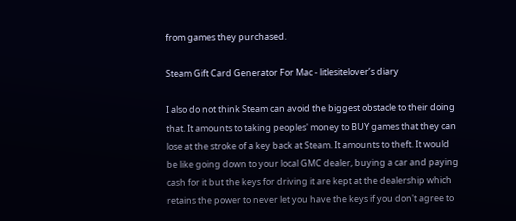from games they purchased.

Steam Gift Card Generator For Mac - litlesitelover’s diary

I also do not think Steam can avoid the biggest obstacle to their doing that. It amounts to taking peoples' money to BUY games that they can lose at the stroke of a key back at Steam. It amounts to theft. It would be like going down to your local GMC dealer, buying a car and paying cash for it but the keys for driving it are kept at the dealership which retains the power to never let you have the keys if you don't agree to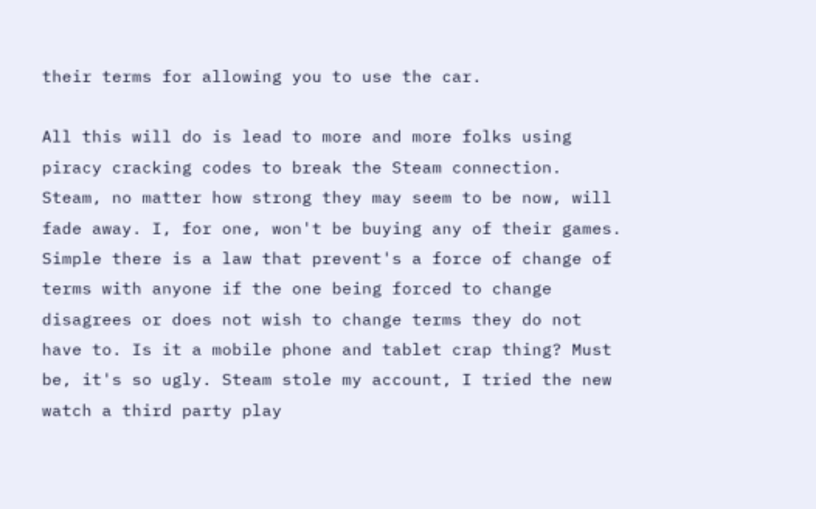their terms for allowing you to use the car.

All this will do is lead to more and more folks using piracy cracking codes to break the Steam connection. Steam, no matter how strong they may seem to be now, will fade away. I, for one, won't be buying any of their games. Simple there is a law that prevent's a force of change of terms with anyone if the one being forced to change disagrees or does not wish to change terms they do not have to. Is it a mobile phone and tablet crap thing? Must be, it's so ugly. Steam stole my account, I tried the new watch a third party play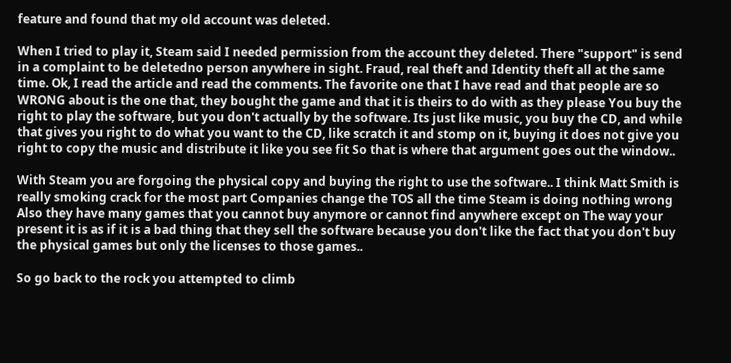feature and found that my old account was deleted.

When I tried to play it, Steam said I needed permission from the account they deleted. There "support" is send in a complaint to be deletedno person anywhere in sight. Fraud, real theft and Identity theft all at the same time. Ok, I read the article and read the comments. The favorite one that I have read and that people are so WRONG about is the one that, they bought the game and that it is theirs to do with as they please You buy the right to play the software, but you don't actually by the software. Its just like music, you buy the CD, and while that gives you right to do what you want to the CD, like scratch it and stomp on it, buying it does not give you right to copy the music and distribute it like you see fit So that is where that argument goes out the window..

With Steam you are forgoing the physical copy and buying the right to use the software.. I think Matt Smith is really smoking crack for the most part Companies change the TOS all the time Steam is doing nothing wrong Also they have many games that you cannot buy anymore or cannot find anywhere except on The way your present it is as if it is a bad thing that they sell the software because you don't like the fact that you don't buy the physical games but only the licenses to those games..

So go back to the rock you attempted to climb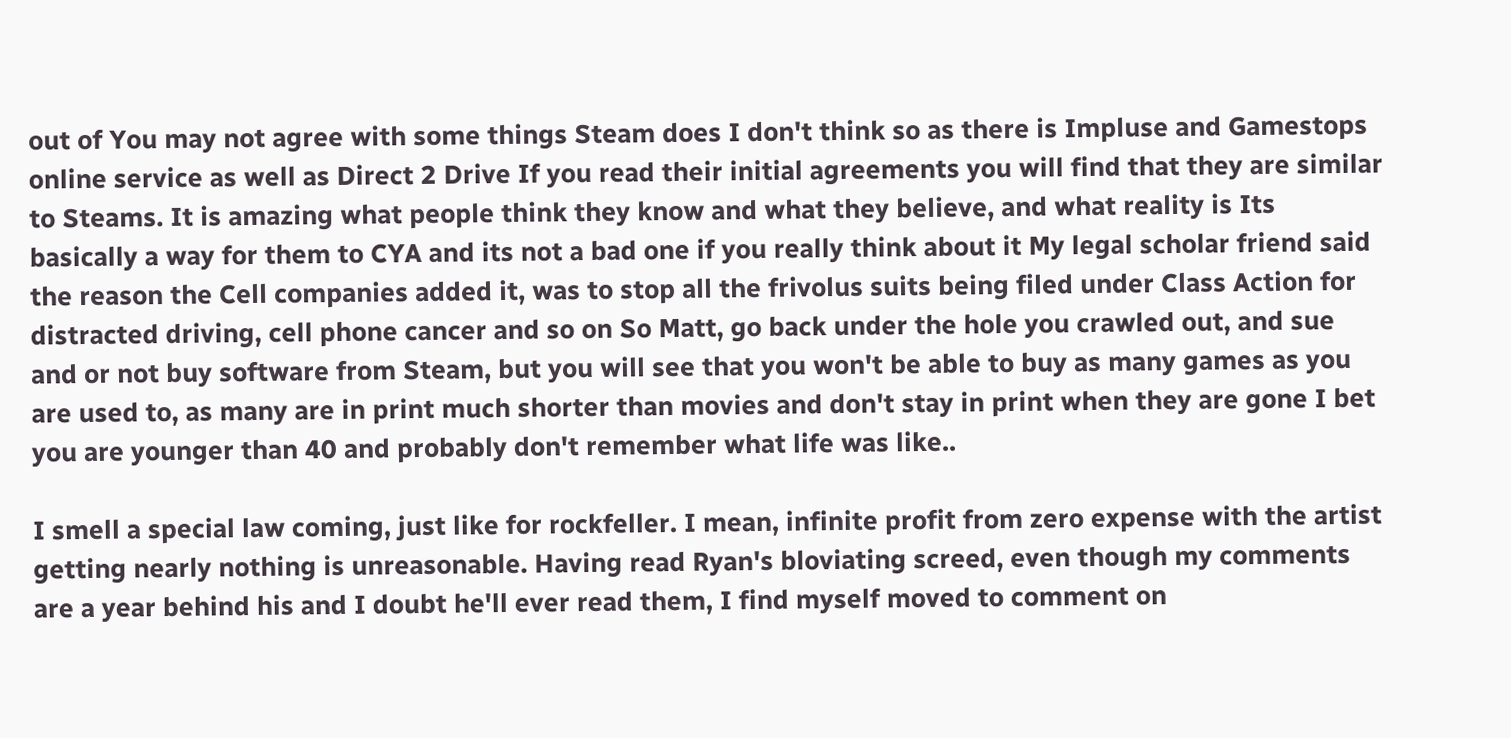out of You may not agree with some things Steam does I don't think so as there is Impluse and Gamestops online service as well as Direct 2 Drive If you read their initial agreements you will find that they are similar to Steams. It is amazing what people think they know and what they believe, and what reality is Its basically a way for them to CYA and its not a bad one if you really think about it My legal scholar friend said the reason the Cell companies added it, was to stop all the frivolus suits being filed under Class Action for distracted driving, cell phone cancer and so on So Matt, go back under the hole you crawled out, and sue and or not buy software from Steam, but you will see that you won't be able to buy as many games as you are used to, as many are in print much shorter than movies and don't stay in print when they are gone I bet you are younger than 40 and probably don't remember what life was like..

I smell a special law coming, just like for rockfeller. I mean, infinite profit from zero expense with the artist getting nearly nothing is unreasonable. Having read Ryan's bloviating screed, even though my comments are a year behind his and I doubt he'll ever read them, I find myself moved to comment on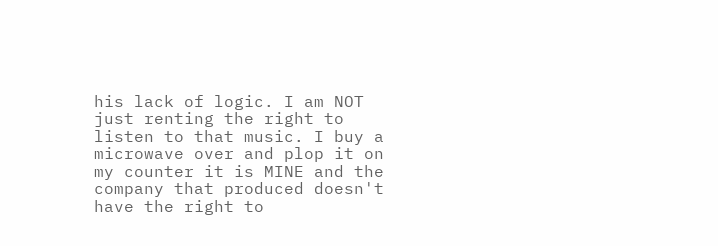his lack of logic. I am NOT just renting the right to listen to that music. I buy a microwave over and plop it on my counter it is MINE and the company that produced doesn't have the right to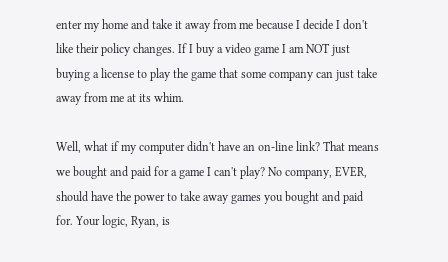enter my home and take it away from me because I decide I don't like their policy changes. If I buy a video game I am NOT just buying a license to play the game that some company can just take away from me at its whim.

Well, what if my computer didn't have an on-line link? That means we bought and paid for a game I can't play? No company, EVER, should have the power to take away games you bought and paid for. Your logic, Ryan, is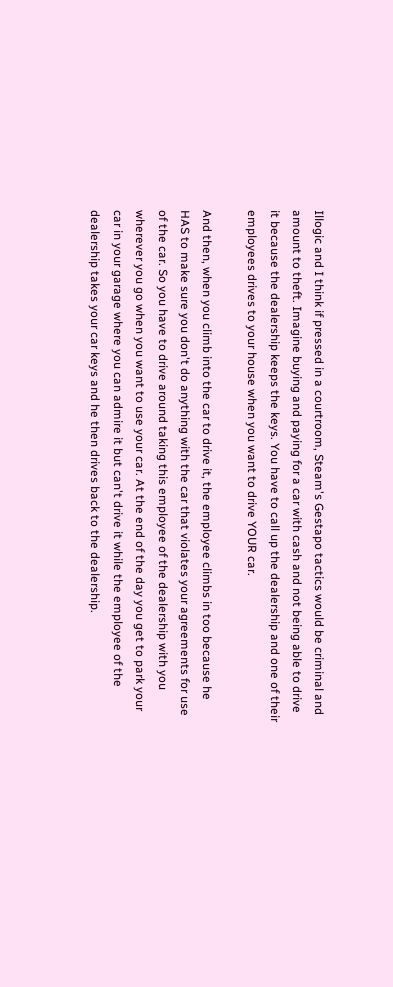Illogic and I think if pressed in a courtroom, Steam's Gestapo tactics would be criminal and amount to theft. Imagine buying and paying for a car with cash and not being able to drive it because the dealership keeps the keys. You have to call up the dealership and one of their employees drives to your house when you want to drive YOUR car.

And then, when you climb into the car to drive it, the employee climbs in too because he HAS to make sure you don't do anything with the car that violates your agreements for use of the car. So you have to drive around taking this employee of the dealership with you wherever you go when you want to use your car. At the end of the day you get to park your car in your garage where you can admire it but can't drive it while the employee of the dealership takes your car keys and he then drives back to the dealership.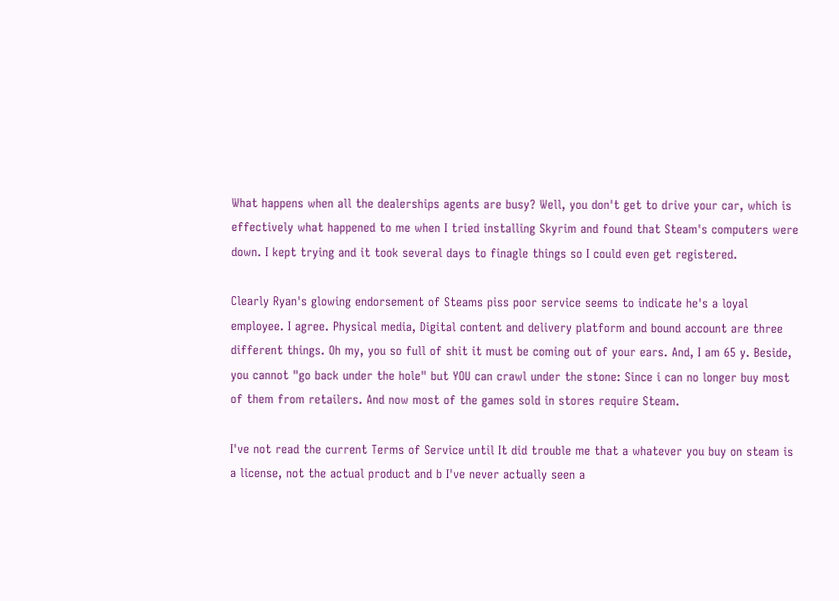What happens when all the dealerships agents are busy? Well, you don't get to drive your car, which is effectively what happened to me when I tried installing Skyrim and found that Steam's computers were down. I kept trying and it took several days to finagle things so I could even get registered.

Clearly Ryan's glowing endorsement of Steams piss poor service seems to indicate he's a loyal employee. I agree. Physical media, Digital content and delivery platform and bound account are three different things. Oh my, you so full of shit it must be coming out of your ears. And, I am 65 y. Beside, you cannot "go back under the hole" but YOU can crawl under the stone: Since i can no longer buy most of them from retailers. And now most of the games sold in stores require Steam.

I've not read the current Terms of Service until It did trouble me that a whatever you buy on steam is a license, not the actual product and b I've never actually seen a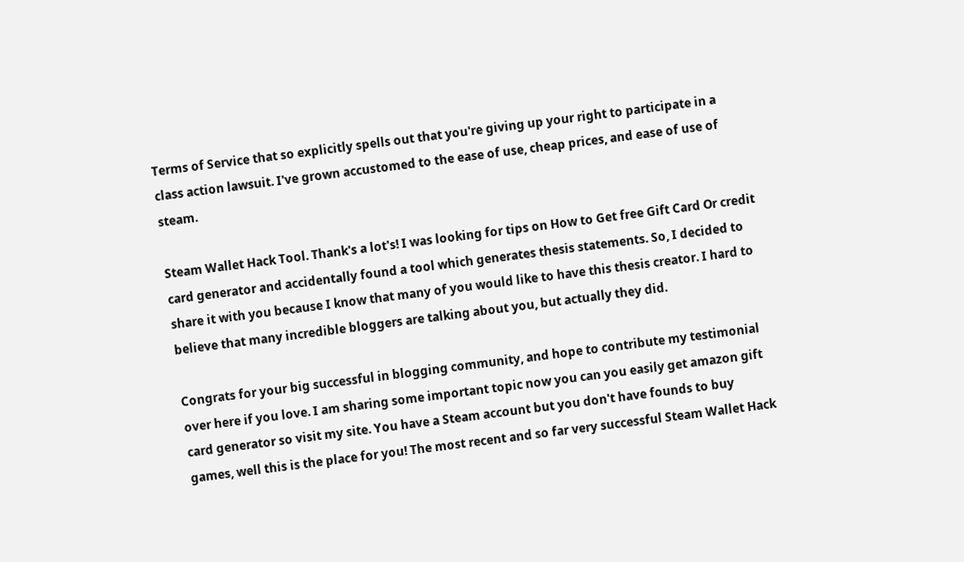Terms of Service that so explicitly spells out that you're giving up your right to participate in a class action lawsuit. I've grown accustomed to the ease of use, cheap prices, and ease of use of steam.

Steam Wallet Hack Tool. Thank's a lot's! I was looking for tips on How to Get free Gift Card Or credit card generator and accidentally found a tool which generates thesis statements. So, I decided to share it with you because I know that many of you would like to have this thesis creator. I hard to believe that many incredible bloggers are talking about you, but actually they did.

Congrats for your big successful in blogging community, and hope to contribute my testimonial over here if you love. I am sharing some important topic now you can you easily get amazon gift card generator so visit my site. You have a Steam account but you don't have founds to buy games, well this is the place for you! The most recent and so far very successful Steam Wallet Hack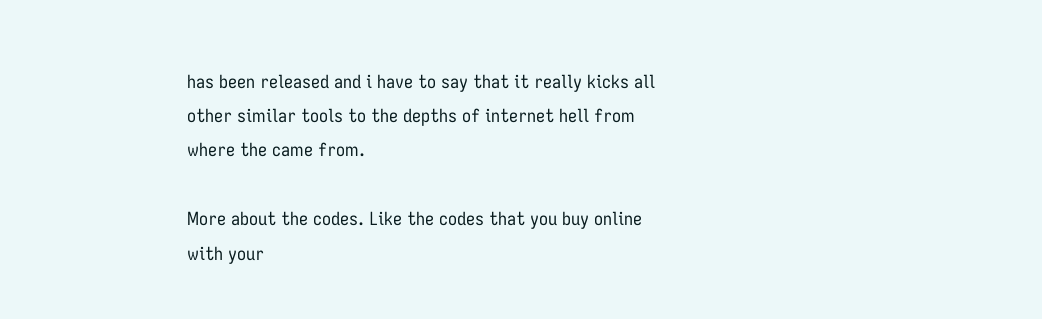has been released and i have to say that it really kicks all other similar tools to the depths of internet hell from where the came from.

More about the codes. Like the codes that you buy online with your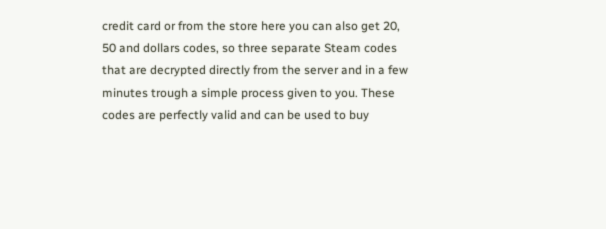credit card or from the store here you can also get 20, 50 and dollars codes, so three separate Steam codes that are decrypted directly from the server and in a few minutes trough a simple process given to you. These codes are perfectly valid and can be used to buy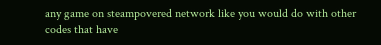any game on steampovered network like you would do with other codes that have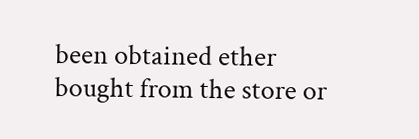been obtained ether bought from the store or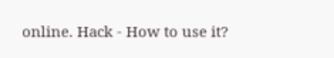online. Hack - How to use it?